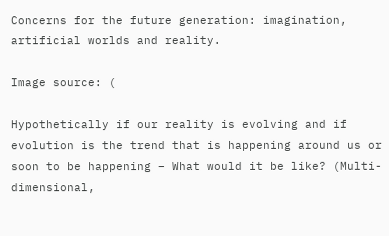Concerns for the future generation: imagination, artificial worlds and reality.

Image source: (

Hypothetically if our reality is evolving and if evolution is the trend that is happening around us or soon to be happening – What would it be like? (Multi-dimensional,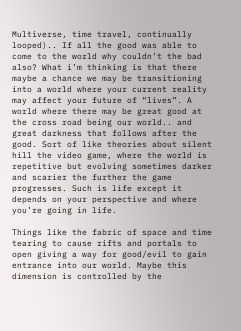Multiverse, time travel, continually looped).. If all the good was able to come to the world why couldn’t the bad also? What i’m thinking is that there maybe a chance we may be transitioning into a world where your current reality may affect your future of “lives”. A world where there may be great good at the cross road being our world.. and great darkness that follows after the good. Sort of like theories about silent hill the video game, where the world is repetitive but evolving sometimes darker and scarier the further the game progresses. Such is life except it depends on your perspective and where you’re going in life.

Things like the fabric of space and time tearing to cause rifts and portals to open giving a way for good/evil to gain entrance into our world. Maybe this dimension is controlled by the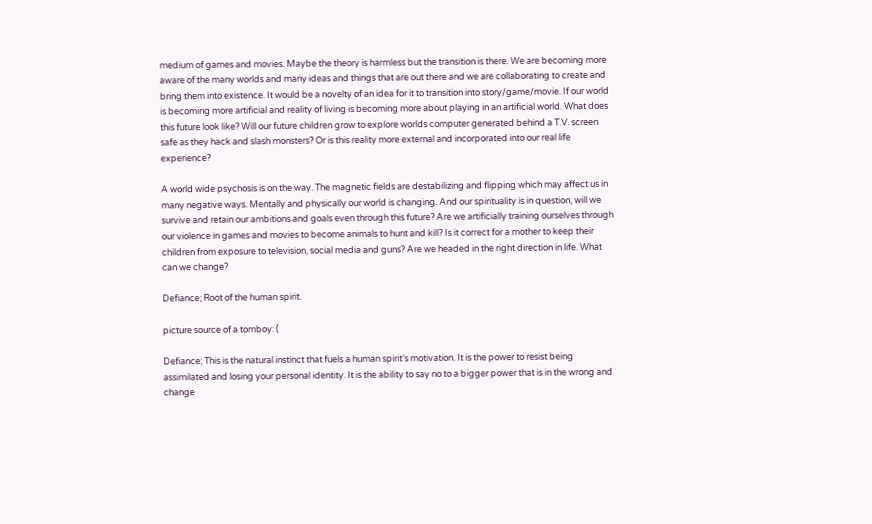medium of games and movies. Maybe the theory is harmless but the transition is there. We are becoming more aware of the many worlds and many ideas and things that are out there and we are collaborating to create and bring them into existence. It would be a novelty of an idea for it to transition into story/game/movie. If our world is becoming more artificial and reality of living is becoming more about playing in an artificial world. What does this future look like? Will our future children grow to explore worlds computer generated behind a T.V. screen safe as they hack and slash monsters? Or is this reality more external and incorporated into our real life experience?

A world wide psychosis is on the way. The magnetic fields are destabilizing and flipping which may affect us in many negative ways. Mentally and physically our world is changing. And our spirituality is in question, will we survive and retain our ambitions and goals even through this future? Are we artificially training ourselves through our violence in games and movies to become animals to hunt and kill? Is it correct for a mother to keep their children from exposure to television, social media and guns? Are we headed in the right direction in life. What can we change?

Defiance; Root of the human spirit.

picture source of a tomboy: (

Defiance; This is the natural instinct that fuels a human spirit’s motivation. It is the power to resist being assimilated and losing your personal identity. It is the ability to say no to a bigger power that is in the wrong and change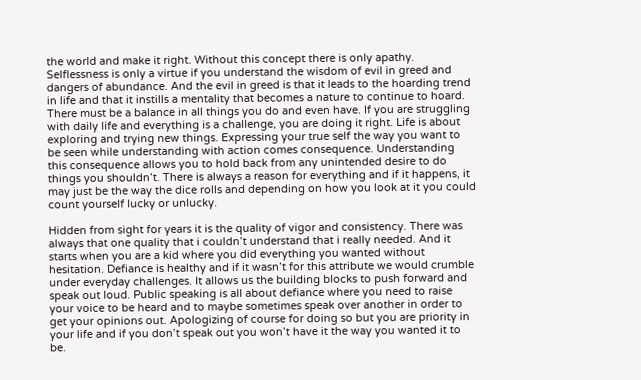the world and make it right. Without this concept there is only apathy. Selflessness is only a virtue if you understand the wisdom of evil in greed and dangers of abundance. And the evil in greed is that it leads to the hoarding trend in life and that it instills a mentality that becomes a nature to continue to hoard. There must be a balance in all things you do and even have. If you are struggling with daily life and everything is a challenge, you are doing it right. Life is about exploring and trying new things. Expressing your true self the way you want to be seen while understanding with action comes consequence. Understanding this consequence allows you to hold back from any unintended desire to do things you shouldn’t. There is always a reason for everything and if it happens, it may just be the way the dice rolls and depending on how you look at it you could count yourself lucky or unlucky.

Hidden from sight for years it is the quality of vigor and consistency. There was always that one quality that i couldn’t understand that i really needed. And it starts when you are a kid where you did everything you wanted without hesitation. Defiance is healthy and if it wasn’t for this attribute we would crumble under everyday challenges. It allows us the building blocks to push forward and speak out loud. Public speaking is all about defiance where you need to raise your voice to be heard and to maybe sometimes speak over another in order to get your opinions out. Apologizing of course for doing so but you are priority in your life and if you don’t speak out you won’t have it the way you wanted it to be.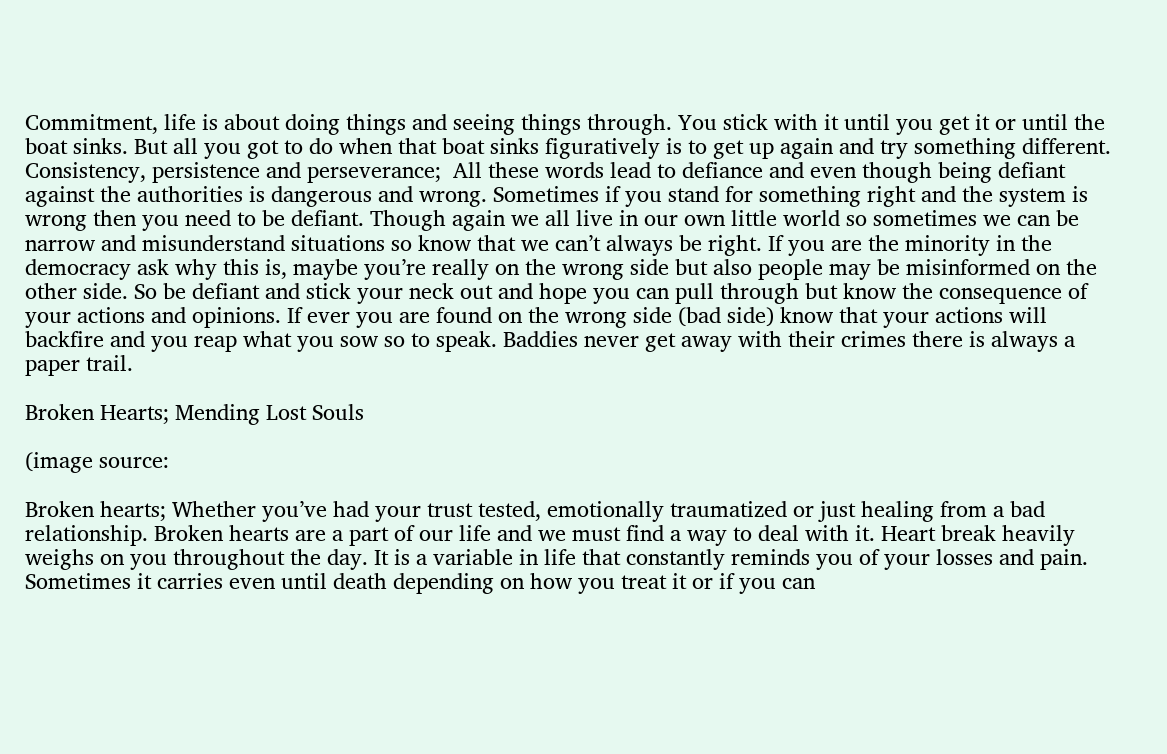Commitment, life is about doing things and seeing things through. You stick with it until you get it or until the boat sinks. But all you got to do when that boat sinks figuratively is to get up again and try something different. Consistency, persistence and perseverance;  All these words lead to defiance and even though being defiant against the authorities is dangerous and wrong. Sometimes if you stand for something right and the system is wrong then you need to be defiant. Though again we all live in our own little world so sometimes we can be narrow and misunderstand situations so know that we can’t always be right. If you are the minority in the democracy ask why this is, maybe you’re really on the wrong side but also people may be misinformed on the other side. So be defiant and stick your neck out and hope you can pull through but know the consequence of your actions and opinions. If ever you are found on the wrong side (bad side) know that your actions will backfire and you reap what you sow so to speak. Baddies never get away with their crimes there is always a paper trail.

Broken Hearts; Mending Lost Souls

(image source:

Broken hearts; Whether you’ve had your trust tested, emotionally traumatized or just healing from a bad relationship. Broken hearts are a part of our life and we must find a way to deal with it. Heart break heavily weighs on you throughout the day. It is a variable in life that constantly reminds you of your losses and pain. Sometimes it carries even until death depending on how you treat it or if you can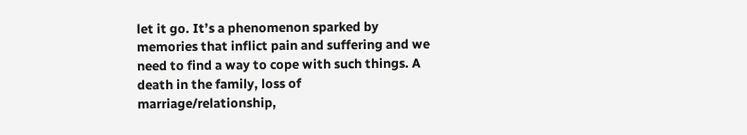let it go. It’s a phenomenon sparked by memories that inflict pain and suffering and we need to find a way to cope with such things. A death in the family, loss of marriage/relationship,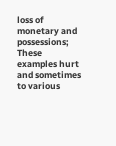loss of monetary and possessions; These examples hurt and sometimes to various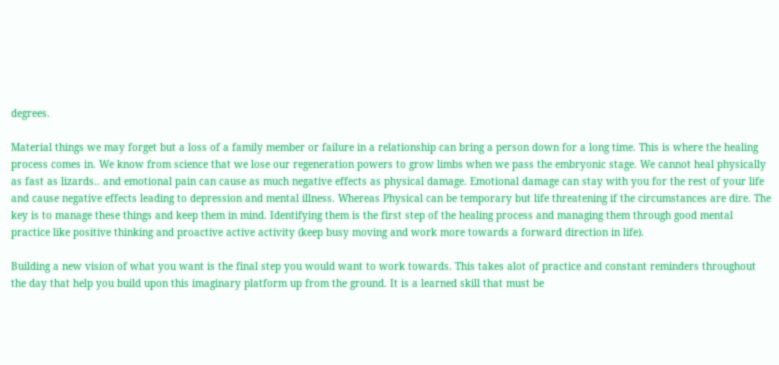degrees.

Material things we may forget but a loss of a family member or failure in a relationship can bring a person down for a long time. This is where the healing process comes in. We know from science that we lose our regeneration powers to grow limbs when we pass the embryonic stage. We cannot heal physically as fast as lizards.. and emotional pain can cause as much negative effects as physical damage. Emotional damage can stay with you for the rest of your life and cause negative effects leading to depression and mental illness. Whereas Physical can be temporary but life threatening if the circumstances are dire. The key is to manage these things and keep them in mind. Identifying them is the first step of the healing process and managing them through good mental practice like positive thinking and proactive active activity (keep busy moving and work more towards a forward direction in life).

Building a new vision of what you want is the final step you would want to work towards. This takes alot of practice and constant reminders throughout the day that help you build upon this imaginary platform up from the ground. It is a learned skill that must be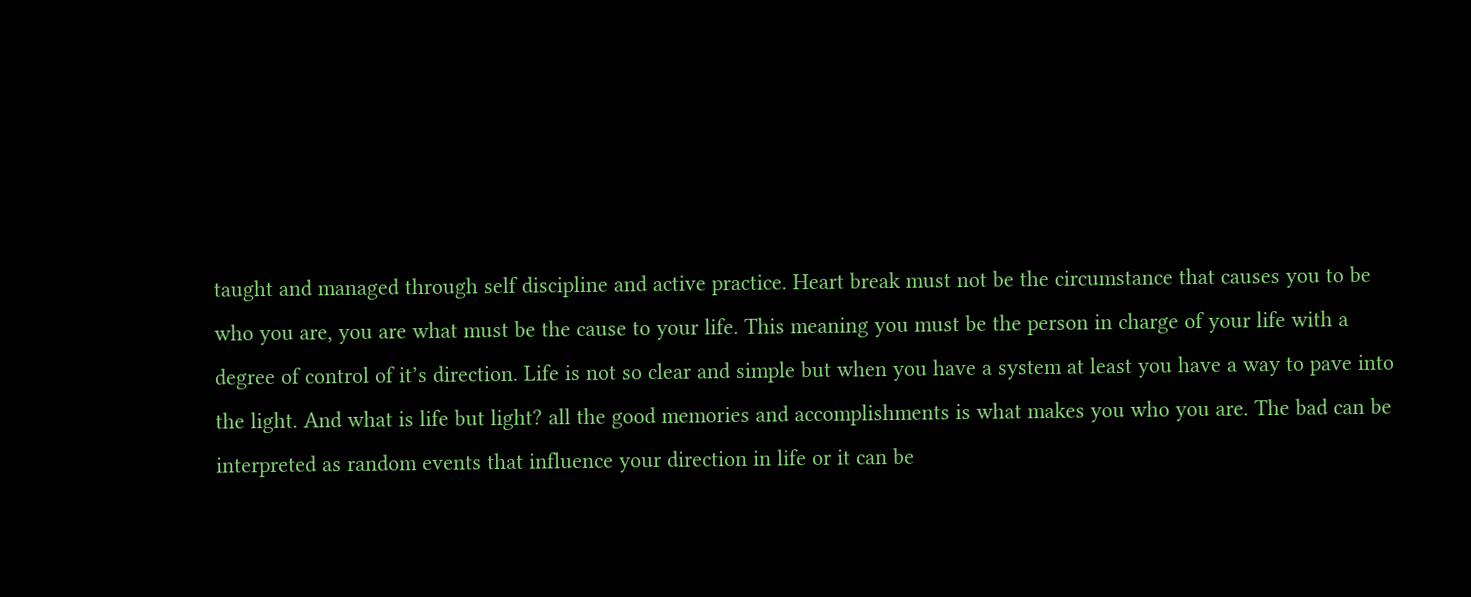taught and managed through self discipline and active practice. Heart break must not be the circumstance that causes you to be who you are, you are what must be the cause to your life. This meaning you must be the person in charge of your life with a degree of control of it’s direction. Life is not so clear and simple but when you have a system at least you have a way to pave into the light. And what is life but light? all the good memories and accomplishments is what makes you who you are. The bad can be interpreted as random events that influence your direction in life or it can be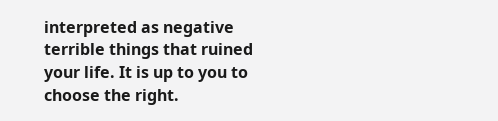interpreted as negative terrible things that ruined your life. It is up to you to choose the right.